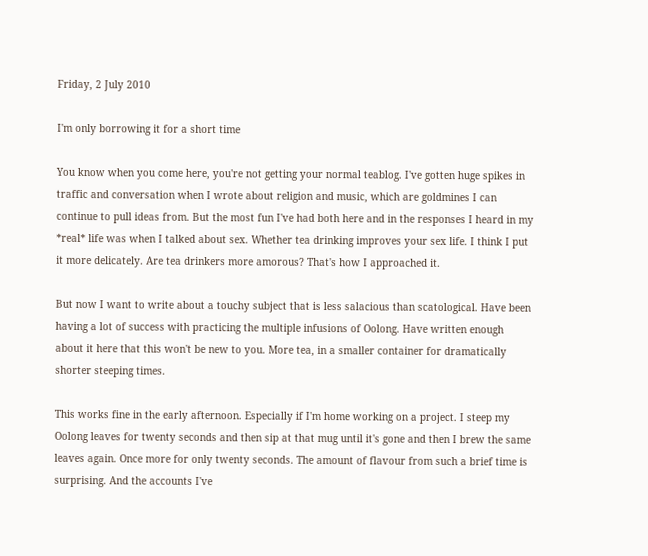Friday, 2 July 2010

I'm only borrowing it for a short time

You know when you come here, you're not getting your normal teablog. I've gotten huge spikes in traffic and conversation when I wrote about religion and music, which are goldmines I can continue to pull ideas from. But the most fun I've had both here and in the responses I heard in my *real* life was when I talked about sex. Whether tea drinking improves your sex life. I think I put it more delicately. Are tea drinkers more amorous? That's how I approached it.

But now I want to write about a touchy subject that is less salacious than scatological. Have been having a lot of success with practicing the multiple infusions of Oolong. Have written enough about it here that this won't be new to you. More tea, in a smaller container for dramatically shorter steeping times.

This works fine in the early afternoon. Especially if I'm home working on a project. I steep my Oolong leaves for twenty seconds and then sip at that mug until it's gone and then I brew the same leaves again. Once more for only twenty seconds. The amount of flavour from such a brief time is surprising. And the accounts I've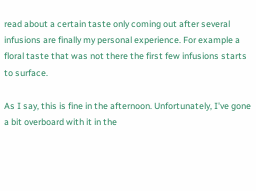read about a certain taste only coming out after several infusions are finally my personal experience. For example a floral taste that was not there the first few infusions starts to surface.

As I say, this is fine in the afternoon. Unfortunately, I've gone a bit overboard with it in the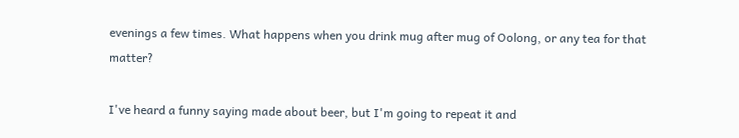evenings a few times. What happens when you drink mug after mug of Oolong, or any tea for that matter?

I've heard a funny saying made about beer, but I'm going to repeat it and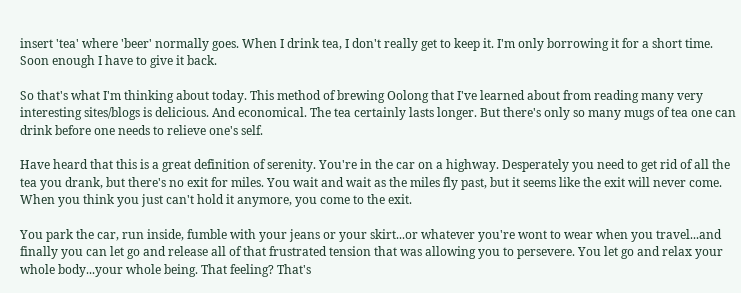insert 'tea' where 'beer' normally goes. When I drink tea, I don't really get to keep it. I'm only borrowing it for a short time. Soon enough I have to give it back.

So that's what I'm thinking about today. This method of brewing Oolong that I've learned about from reading many very interesting sites/blogs is delicious. And economical. The tea certainly lasts longer. But there's only so many mugs of tea one can drink before one needs to relieve one's self.

Have heard that this is a great definition of serenity. You're in the car on a highway. Desperately you need to get rid of all the tea you drank, but there's no exit for miles. You wait and wait as the miles fly past, but it seems like the exit will never come. When you think you just can't hold it anymore, you come to the exit.

You park the car, run inside, fumble with your jeans or your skirt...or whatever you're wont to wear when you travel...and finally you can let go and release all of that frustrated tension that was allowing you to persevere. You let go and relax your whole body...your whole being. That feeling? That's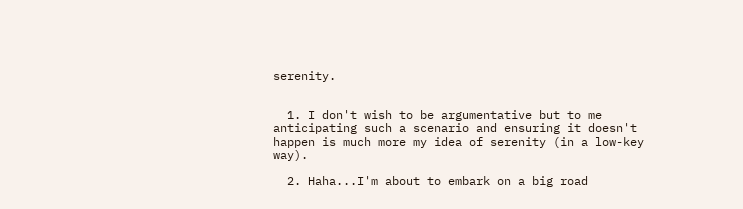serenity.


  1. I don't wish to be argumentative but to me anticipating such a scenario and ensuring it doesn't happen is much more my idea of serenity (in a low-key way).

  2. Haha...I'm about to embark on a big road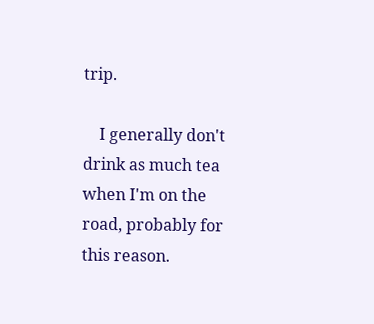trip.

    I generally don't drink as much tea when I'm on the road, probably for this reason.